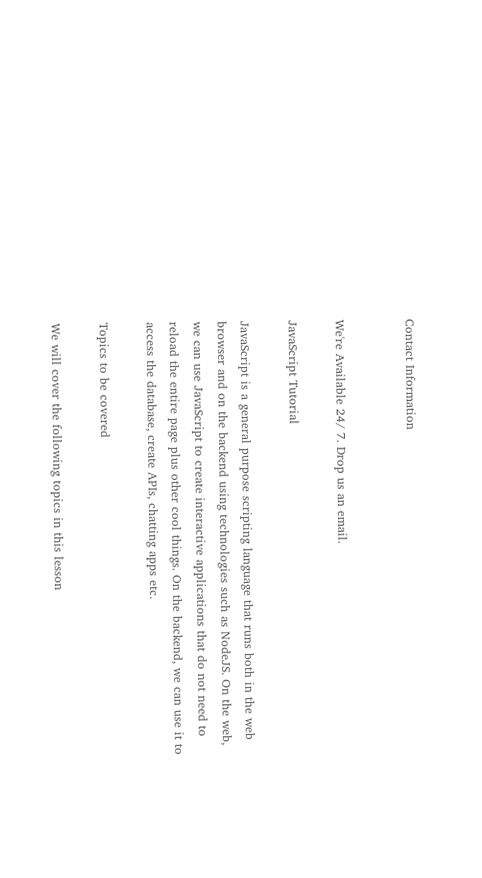Contact Information


We're Available 24/ 7. Drop us an email.

JavaScript Tutorial

JavaScript is a general purpose scripting language that runs both in the web browser and on the backend using technologies such as NodeJS. On the web, we can use JavaScript to create interactive applications that do not need to reload the entire page plus other cool things. On the backend, we can use it to access the database, create APIs, chatting apps etc.

Topics to be covered

We will cover the following topics in this lesson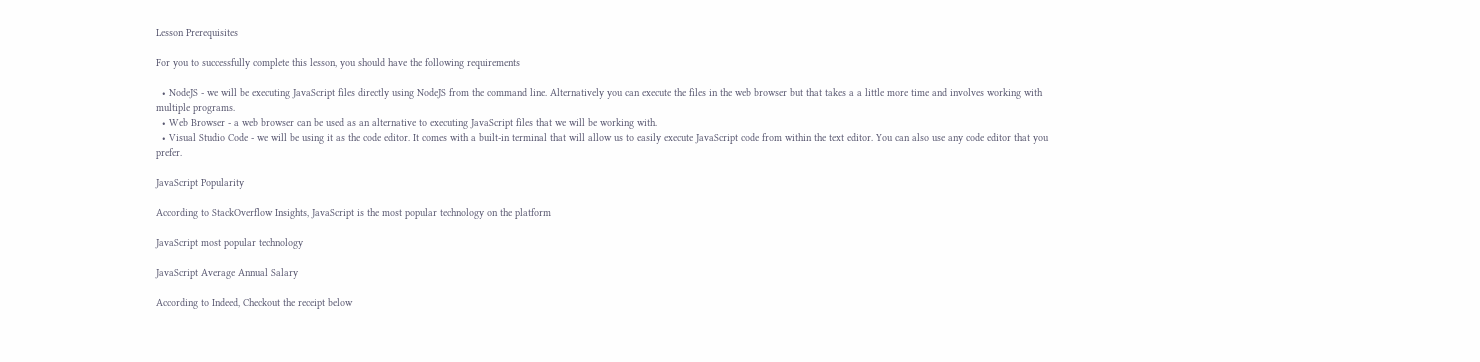Lesson Prerequisites

For you to successfully complete this lesson, you should have the following requirements

  • NodeJS - we will be executing JavaScript files directly using NodeJS from the command line. Alternatively you can execute the files in the web browser but that takes a a little more time and involves working with multiple programs.
  • Web Browser - a web browser can be used as an alternative to executing JavaScript files that we will be working with.
  • Visual Studio Code - we will be using it as the code editor. It comes with a built-in terminal that will allow us to easily execute JavaScript code from within the text editor. You can also use any code editor that you prefer.

JavaScript Popularity

According to StackOverflow Insights, JavaScript is the most popular technology on the platform

JavaScript most popular technology

JavaScript Average Annual Salary

According to Indeed, Checkout the receipt below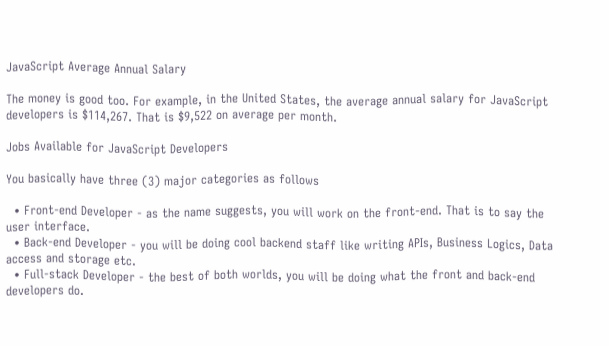JavaScript Average Annual Salary

The money is good too. For example, in the United States, the average annual salary for JavaScript developers is $114,267. That is $9,522 on average per month.

Jobs Available for JavaScript Developers

You basically have three (3) major categories as follows

  • Front-end Developer - as the name suggests, you will work on the front-end. That is to say the user interface.
  • Back-end Developer - you will be doing cool backend staff like writing APIs, Business Logics, Data access and storage etc.
  • Full-stack Developer - the best of both worlds, you will be doing what the front and back-end developers do.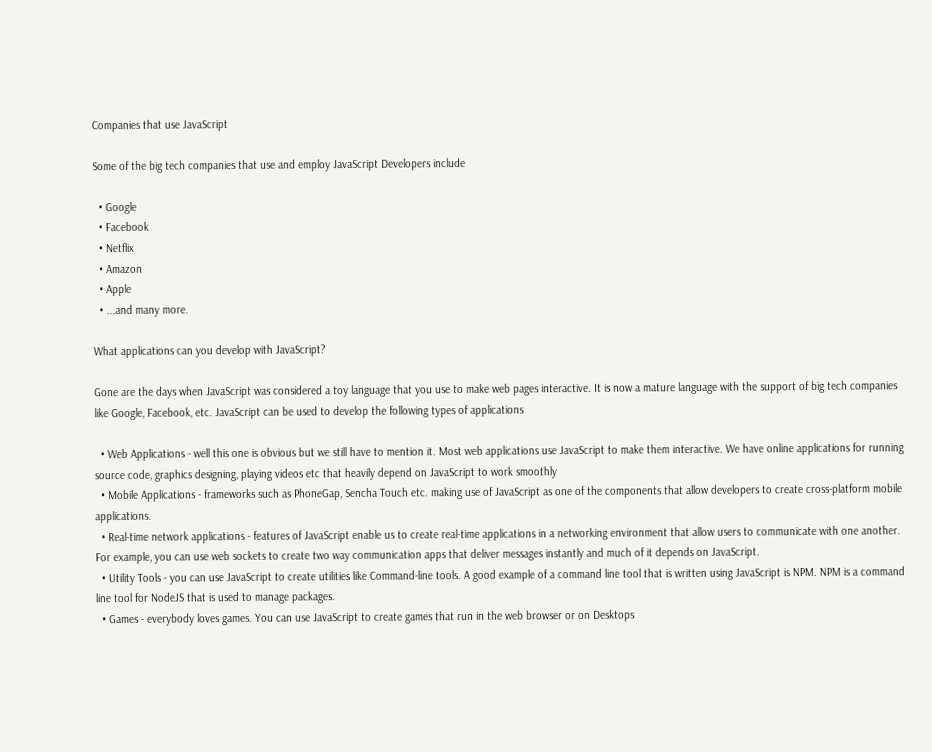Companies that use JavaScript

Some of the big tech companies that use and employ JavaScript Developers include

  • Google
  • Facebook
  • Netflix
  • Amazon
  • Apple
  • ...and many more.

What applications can you develop with JavaScript?

Gone are the days when JavaScript was considered a toy language that you use to make web pages interactive. It is now a mature language with the support of big tech companies like Google, Facebook, etc. JavaScript can be used to develop the following types of applications

  • Web Applications - well this one is obvious but we still have to mention it. Most web applications use JavaScript to make them interactive. We have online applications for running source code, graphics designing, playing videos etc that heavily depend on JavaScript to work smoothly
  • Mobile Applications - frameworks such as PhoneGap, Sencha Touch etc. making use of JavaScript as one of the components that allow developers to create cross-platform mobile applications.
  • Real-time network applications - features of JavaScript enable us to create real-time applications in a networking environment that allow users to communicate with one another. For example, you can use web sockets to create two way communication apps that deliver messages instantly and much of it depends on JavaScript.
  • Utility Tools - you can use JavaScript to create utilities like Command-line tools. A good example of a command line tool that is written using JavaScript is NPM. NPM is a command line tool for NodeJS that is used to manage packages.
  • Games - everybody loves games. You can use JavaScript to create games that run in the web browser or on Desktops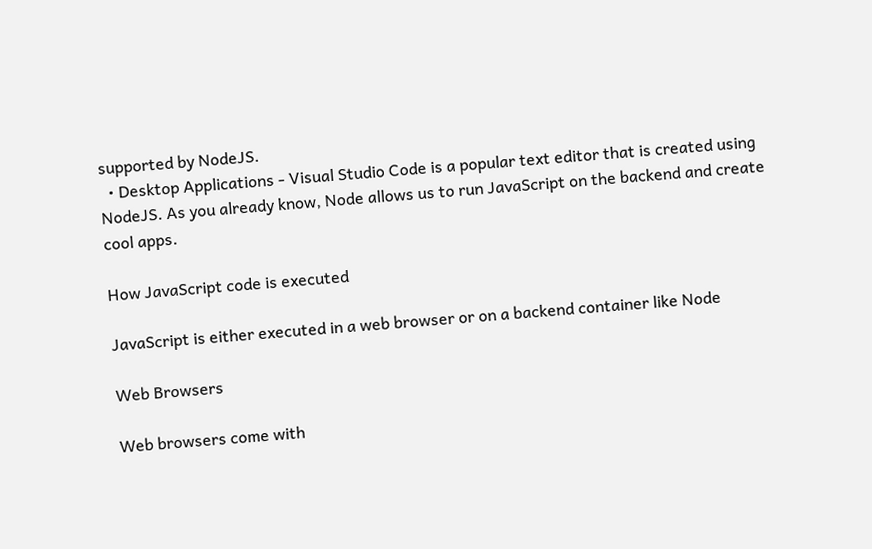supported by NodeJS.
  • Desktop Applications - Visual Studio Code is a popular text editor that is created using NodeJS. As you already know, Node allows us to run JavaScript on the backend and create cool apps.

How JavaScript code is executed

JavaScript is either executed in a web browser or on a backend container like Node

Web Browsers

Web browsers come with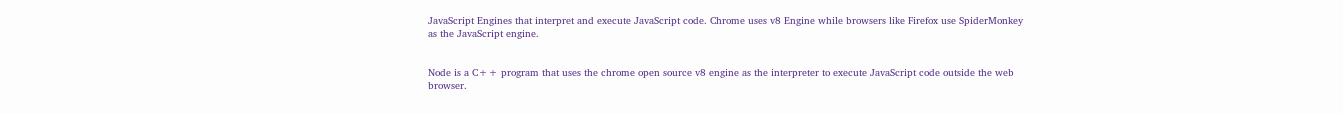JavaScript Engines that interpret and execute JavaScript code. Chrome uses v8 Engine while browsers like Firefox use SpiderMonkey as the JavaScript engine.


Node is a C++ program that uses the chrome open source v8 engine as the interpreter to execute JavaScript code outside the web browser.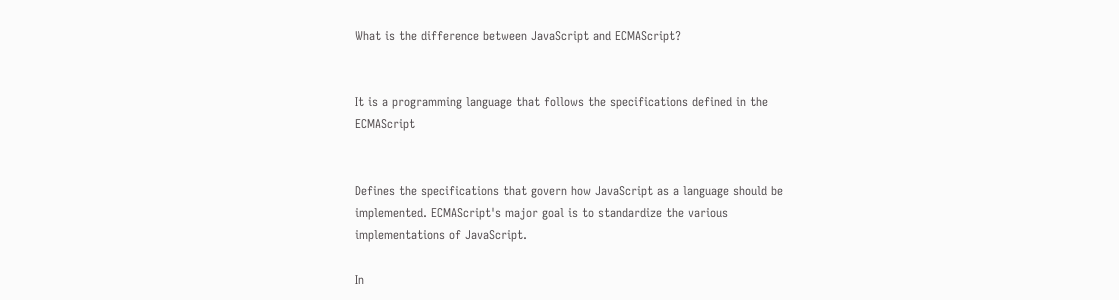What is the difference between JavaScript and ECMAScript?


It is a programming language that follows the specifications defined in the ECMAScript


Defines the specifications that govern how JavaScript as a language should be implemented. ECMAScript's major goal is to standardize the various implementations of JavaScript.

In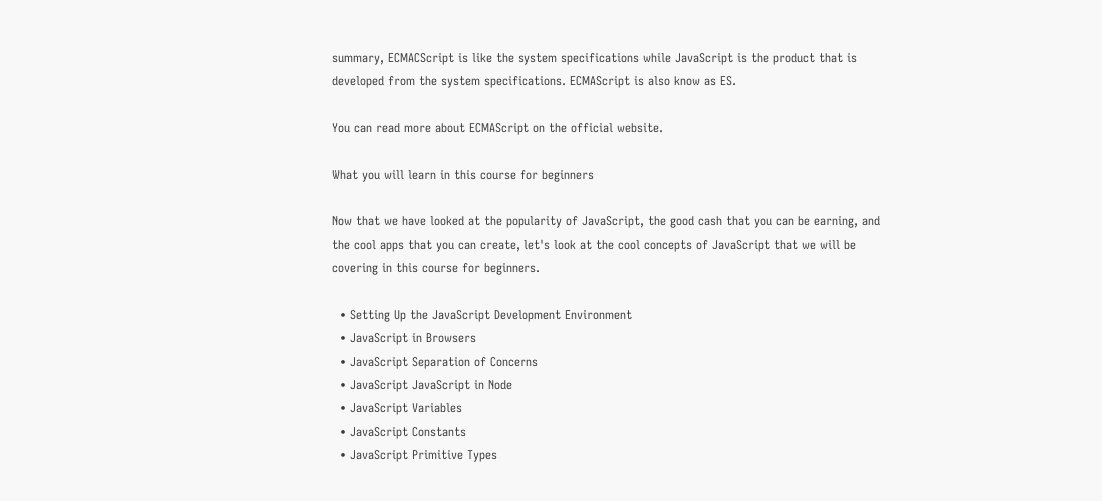summary, ECMACScript is like the system specifications while JavaScript is the product that is developed from the system specifications. ECMAScript is also know as ES.

You can read more about ECMAScript on the official website.

What you will learn in this course for beginners

Now that we have looked at the popularity of JavaScript, the good cash that you can be earning, and the cool apps that you can create, let's look at the cool concepts of JavaScript that we will be covering in this course for beginners.

  • Setting Up the JavaScript Development Environment
  • JavaScript in Browsers
  • JavaScript Separation of Concerns
  • JavaScript JavaScript in Node
  • JavaScript Variables
  • JavaScript Constants
  • JavaScript Primitive Types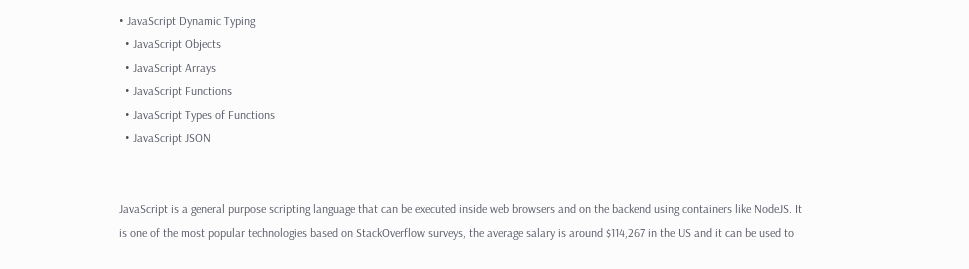• JavaScript Dynamic Typing
  • JavaScript Objects
  • JavaScript Arrays
  • JavaScript Functions
  • JavaScript Types of Functions
  • JavaScript JSON


JavaScript is a general purpose scripting language that can be executed inside web browsers and on the backend using containers like NodeJS. It is one of the most popular technologies based on StackOverflow surveys, the average salary is around $114,267 in the US and it can be used to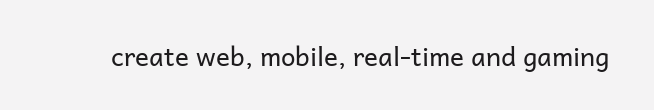create web, mobile, real-time and gaming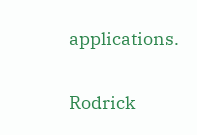applications.

Rodrick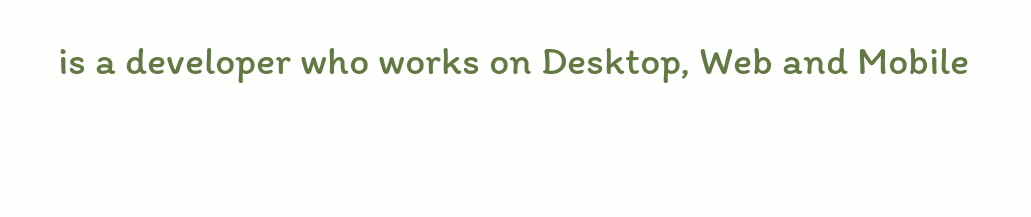is a developer who works on Desktop, Web and Mobile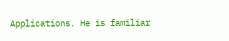Applications. He is familiar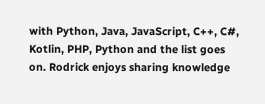with Python, Java, JavaScript, C++, C#, Kotlin, PHP, Python and the list goes on. Rodrick enjoys sharing knowledge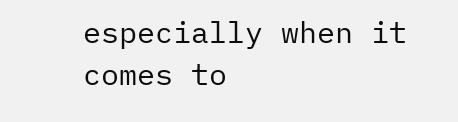especially when it comes to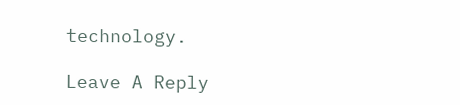technology.

Leave A Reply